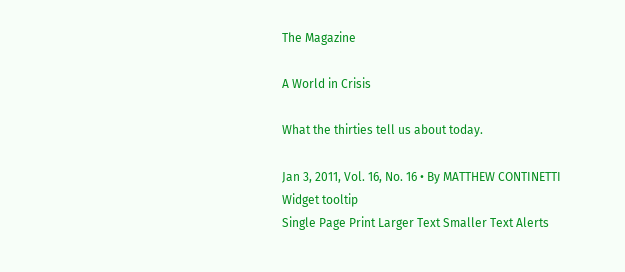The Magazine

A World in Crisis

What the thirties tell us about today.

Jan 3, 2011, Vol. 16, No. 16 • By MATTHEW CONTINETTI
Widget tooltip
Single Page Print Larger Text Smaller Text Alerts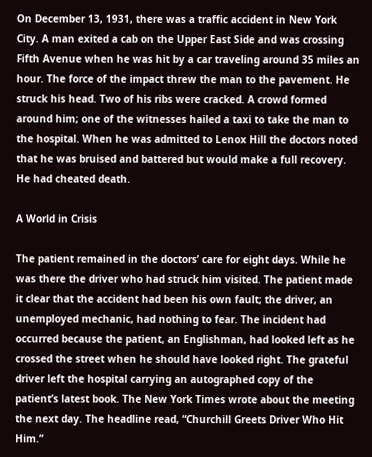On December 13, 1931, there was a traffic accident in New York City. A man exited a cab on the Upper East Side and was crossing Fifth Avenue when he was hit by a car traveling around 35 miles an hour. The force of the impact threw the man to the pavement. He struck his head. Two of his ribs were cracked. A crowd formed around him; one of the witnesses hailed a taxi to take the man to the hospital. When he was admitted to Lenox Hill the doctors noted that he was bruised and battered but would make a full recovery. He had cheated death.

A World in Crisis

The patient remained in the doctors’ care for eight days. While he was there the driver who had struck him visited. The patient made it clear that the accident had been his own fault; the driver, an unemployed mechanic, had nothing to fear. The incident had occurred because the patient, an Englishman, had looked left as he crossed the street when he should have looked right. The grateful driver left the hospital carrying an autographed copy of the patient’s latest book. The New York Times wrote about the meeting the next day. The headline read, “Churchill Greets Driver Who Hit Him.”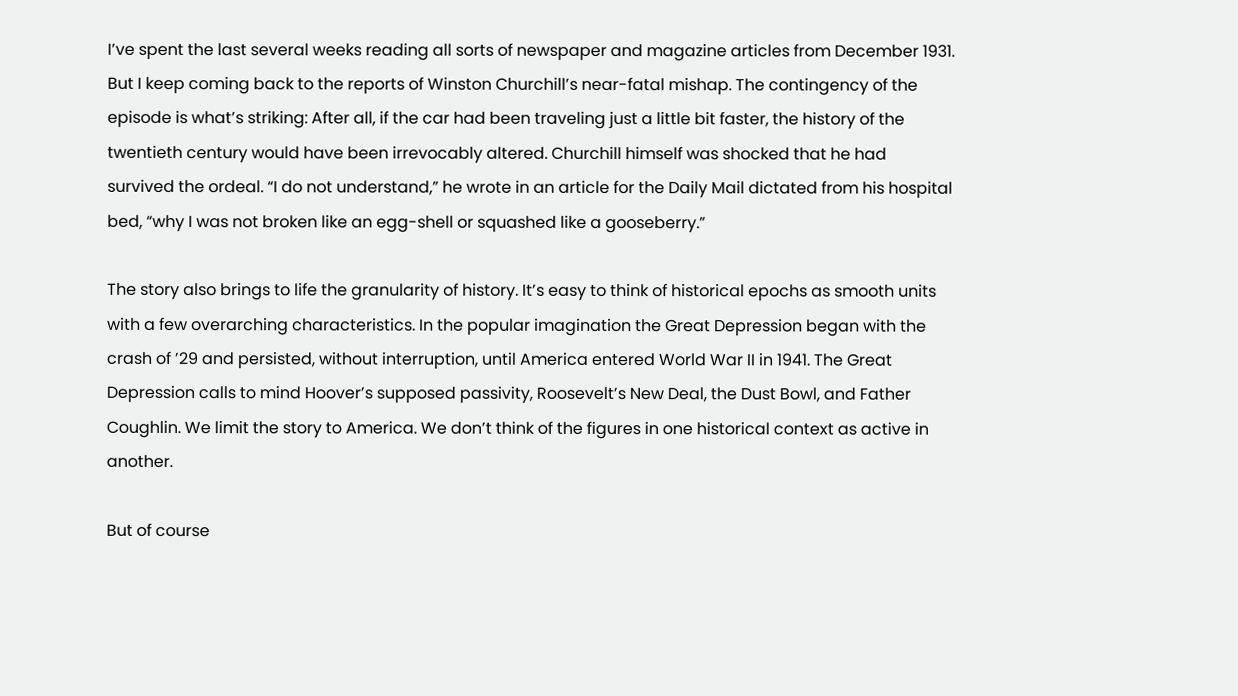I’ve spent the last several weeks reading all sorts of newspaper and magazine articles from December 1931. But I keep coming back to the reports of Winston Churchill’s near-fatal mishap. The contingency of the episode is what’s striking: After all, if the car had been traveling just a little bit faster, the history of the twentieth century would have been irrevocably altered. Churchill himself was shocked that he had survived the ordeal. “I do not understand,” he wrote in an article for the Daily Mail dictated from his hospital bed, “why I was not broken like an egg-shell or squashed like a gooseberry.”

The story also brings to life the granularity of history. It’s easy to think of historical epochs as smooth units with a few overarching characteristics. In the popular imagination the Great Depression began with the crash of ’29 and persisted, without interruption, until America entered World War II in 1941. The Great Depression calls to mind Hoover’s supposed passivity, Roosevelt’s New Deal, the Dust Bowl, and Father Coughlin. We limit the story to America. We don’t think of the figures in one historical context as active in another.

But of course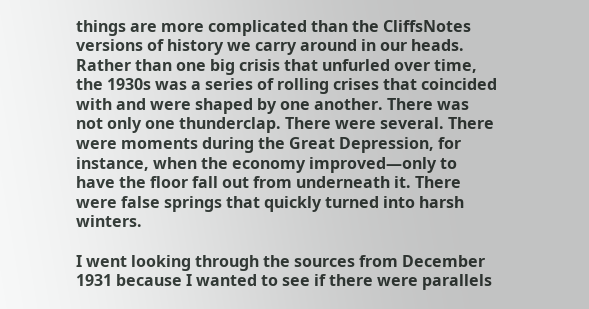things are more complicated than the CliffsNotes versions of history we carry around in our heads. Rather than one big crisis that unfurled over time, the 1930s was a series of rolling crises that coincided with and were shaped by one another. There was not only one thunderclap. There were several. There were moments during the Great Depression, for instance, when the economy improved—only to have the floor fall out from underneath it. There were false springs that quickly turned into harsh winters.

I went looking through the sources from December 1931 because I wanted to see if there were parallels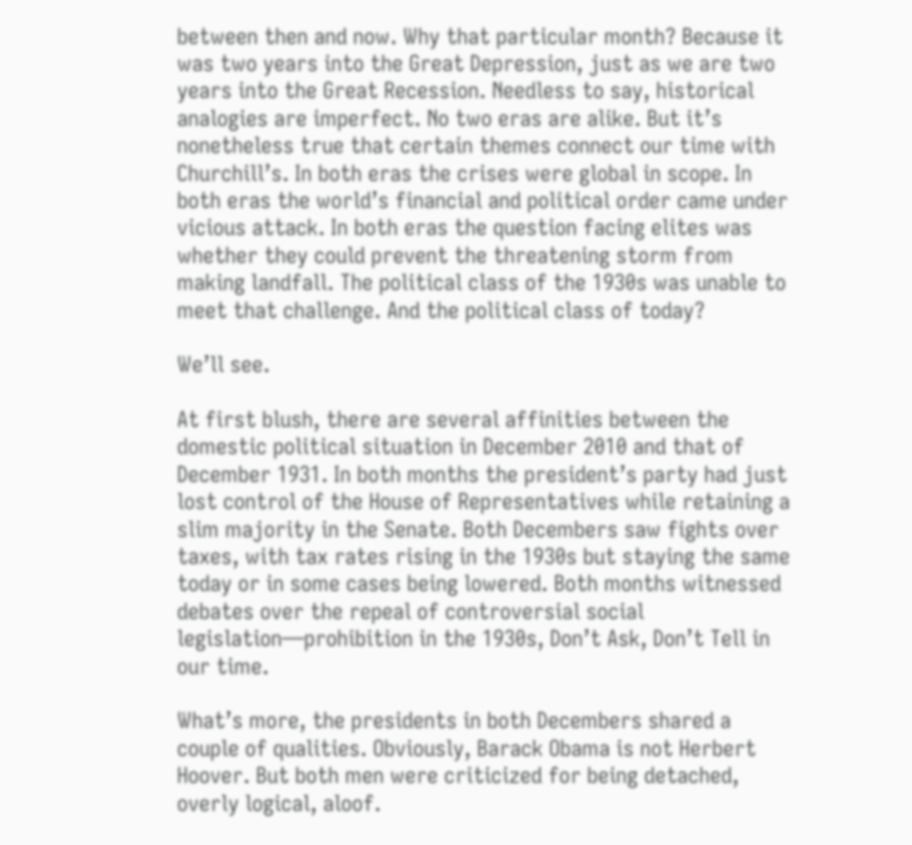between then and now. Why that particular month? Because it was two years into the Great Depression, just as we are two years into the Great Recession. Needless to say, historical analogies are imperfect. No two eras are alike. But it’s nonetheless true that certain themes connect our time with Churchill’s. In both eras the crises were global in scope. In both eras the world’s financial and political order came under vicious attack. In both eras the question facing elites was whether they could prevent the threatening storm from making landfall. The political class of the 1930s was unable to meet that challenge. And the political class of today?

We’ll see.

At first blush, there are several affinities between the domestic political situation in December 2010 and that of December 1931. In both months the president’s party had just lost control of the House of Representatives while retaining a slim majority in the Senate. Both Decembers saw fights over taxes, with tax rates rising in the 1930s but staying the same today or in some cases being lowered. Both months witnessed debates over the repeal of controversial social legislation—prohibition in the 1930s, Don’t Ask, Don’t Tell in our time.

What’s more, the presidents in both Decembers shared a couple of qualities. Obviously, Barack Obama is not Herbert Hoover. But both men were criticized for being detached, overly logical, aloof.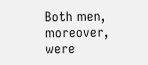Both men, moreover, were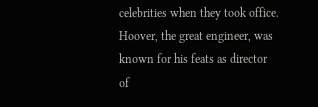celebrities when they took office. Hoover, the great engineer, was known for his feats as director of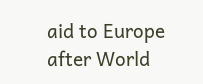aid to Europe after World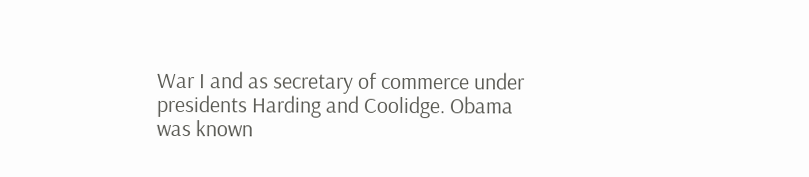War I and as secretary of commerce under presidents Harding and Coolidge. Obama was known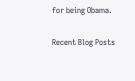for being Obama.

Recent Blog Posts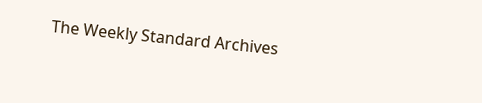The Weekly Standard Archives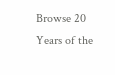Browse 20 Years of the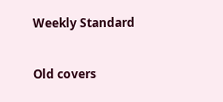Weekly Standard

Old covers